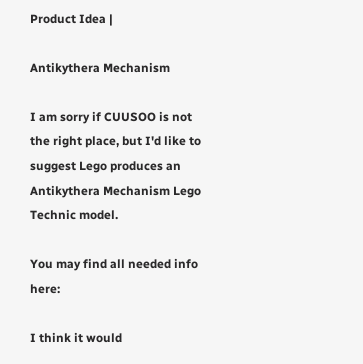Product Idea |

Antikythera Mechanism

I am sorry if CUUSOO is not the right place, but I'd like to suggest Lego produces an Antikythera Mechanism Lego Technic model.

You may find all needed info here:

I think it would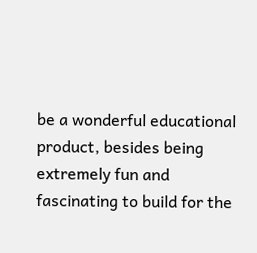be a wonderful educational product, besides being extremely fun and fascinating to build for the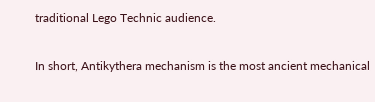traditional Lego Technic audience.

In short, Antikythera mechanism is the most ancient mechanical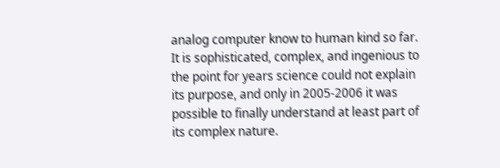analog computer know to human kind so far. It is sophisticated, complex, and ingenious to the point for years science could not explain its purpose, and only in 2005-2006 it was possible to finally understand at least part of its complex nature.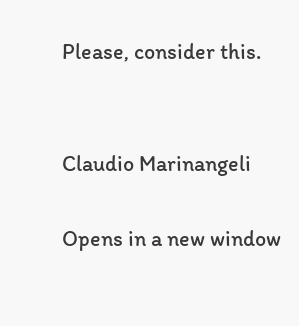Please, consider this.


Claudio Marinangeli

Opens in a new window